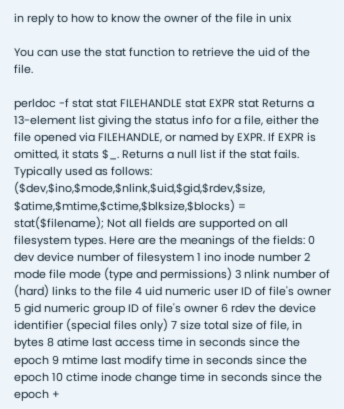in reply to how to know the owner of the file in unix

You can use the stat function to retrieve the uid of the file.

perldoc -f stat stat FILEHANDLE stat EXPR stat Returns a 13-element list giving the status info for a file, either the file opened via FILEHANDLE, or named by EXPR. If EXPR is omitted, it stats $_. Returns a null list if the stat fails. Typically used as follows: ($dev,$ino,$mode,$nlink,$uid,$gid,$rdev,$size, $atime,$mtime,$ctime,$blksize,$blocks) = stat($filename); Not all fields are supported on all filesystem types. Here are the meanings of the fields: 0 dev device number of filesystem 1 ino inode number 2 mode file mode (type and permissions) 3 nlink number of (hard) links to the file 4 uid numeric user ID of file's owner 5 gid numeric group ID of file's owner 6 rdev the device identifier (special files only) 7 size total size of file, in bytes 8 atime last access time in seconds since the epoch 9 mtime last modify time in seconds since the epoch 10 ctime inode change time in seconds since the epoch +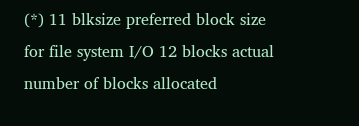(*) 11 blksize preferred block size for file system I/O 12 blocks actual number of blocks allocated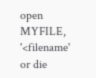open MYFILE, '<filename' or die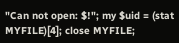"Can not open: $!"; my $uid = (stat MYFILE)[4]; close MYFILE;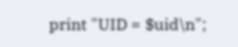print "UID = $uid\n";